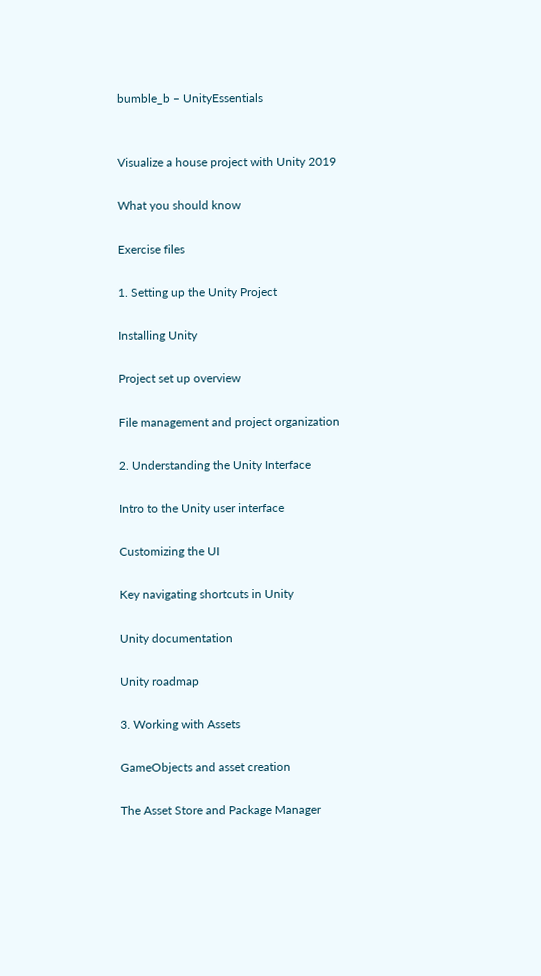bumble_b – UnityEssentials


Visualize a house project with Unity 2019

What you should know

Exercise files

1. Setting up the Unity Project

Installing Unity

Project set up overview

File management and project organization

2. Understanding the Unity Interface

Intro to the Unity user interface

Customizing the UI

Key navigating shortcuts in Unity

Unity documentation

Unity roadmap

3. Working with Assets

GameObjects and asset creation

The Asset Store and Package Manager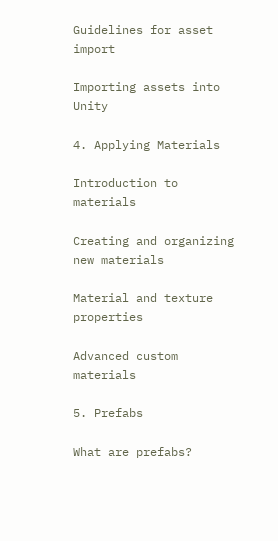Guidelines for asset import

Importing assets into Unity

4. Applying Materials

Introduction to materials

Creating and organizing new materials

Material and texture properties

Advanced custom materials

5. Prefabs

What are prefabs?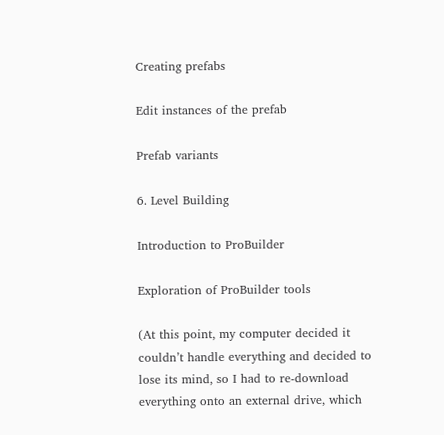Creating prefabs

Edit instances of the prefab

Prefab variants

6. Level Building

Introduction to ProBuilder

Exploration of ProBuilder tools

(At this point, my computer decided it couldn’t handle everything and decided to lose its mind, so I had to re-download everything onto an external drive, which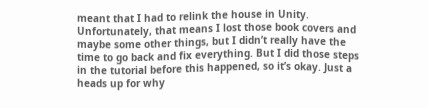meant that I had to relink the house in Unity. Unfortunately, that means I lost those book covers and maybe some other things, but I didn’t really have the time to go back and fix everything. But I did those steps in the tutorial before this happened, so it’s okay. Just a heads up for why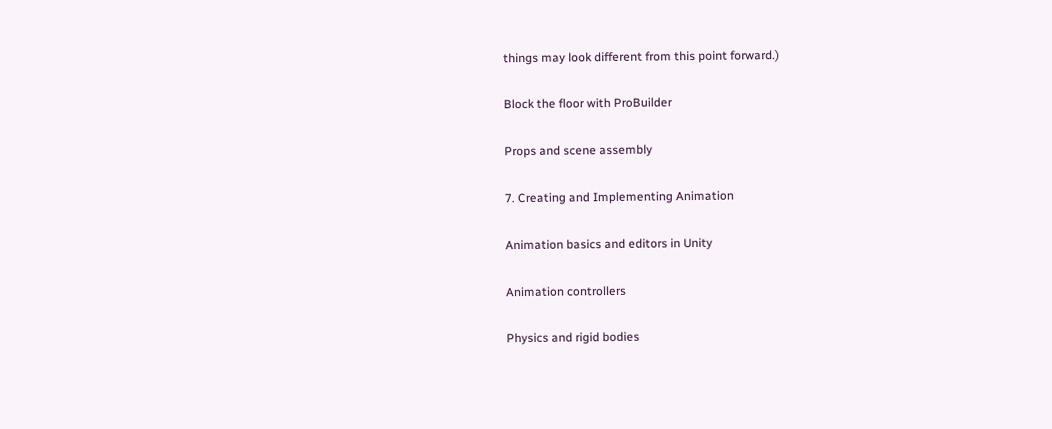things may look different from this point forward.)

Block the floor with ProBuilder

Props and scene assembly

7. Creating and Implementing Animation

Animation basics and editors in Unity

Animation controllers

Physics and rigid bodies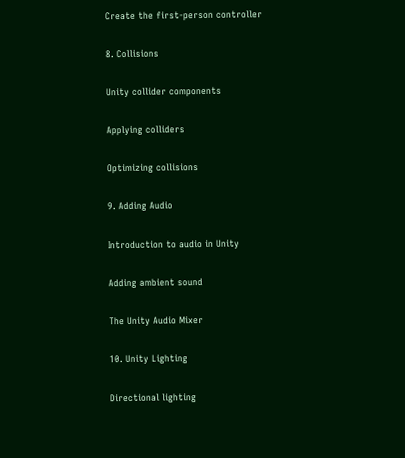Create the first-person controller

8. Collisions

Unity collider components

Applying colliders

Optimizing collisions

9. Adding Audio

Introduction to audio in Unity

Adding ambient sound

The Unity Audio Mixer

10. Unity Lighting

Directional lighting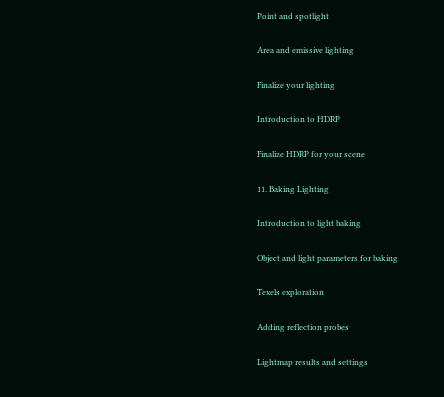Point and spotlight

Area and emissive lighting

Finalize your lighting

Introduction to HDRP

Finalize HDRP for your scene

11. Baking Lighting

Introduction to light baking

Object and light parameters for baking

Texels exploration

Adding reflection probes

Lightmap results and settings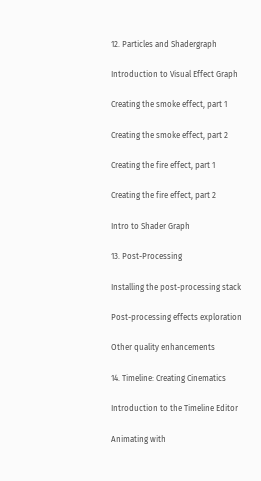12. Particles and Shadergraph

Introduction to Visual Effect Graph

Creating the smoke effect, part 1

Creating the smoke effect, part 2

Creating the fire effect, part 1

Creating the fire effect, part 2

Intro to Shader Graph

13. Post-Processing

Installing the post-processing stack

Post-processing effects exploration

Other quality enhancements

14. Timeline: Creating Cinematics

Introduction to the Timeline Editor

Animating with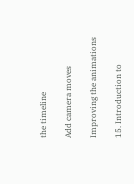the timeline

Add camera moves

Improving the animations

15. Introduction to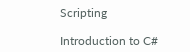Scripting

Introduction to C#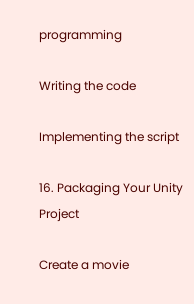programming

Writing the code

Implementing the script

16. Packaging Your Unity Project

Create a movie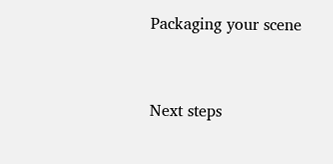Packaging your scene


Next steps